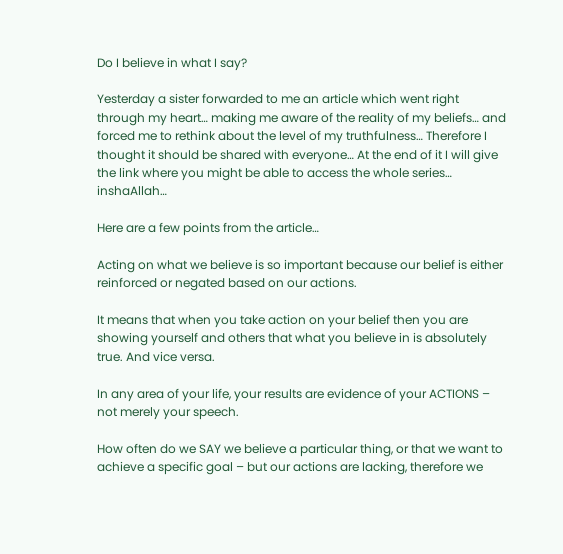Do I believe in what I say?

Yesterday a sister forwarded to me an article which went right through my heart… making me aware of the reality of my beliefs… and forced me to rethink about the level of my truthfulness… Therefore I thought it should be shared with everyone… At the end of it I will give the link where you might be able to access the whole series… inshaAllah…

Here are a few points from the article…

Acting on what we believe is so important because our belief is either reinforced or negated based on our actions.

It means that when you take action on your belief then you are showing yourself and others that what you believe in is absolutely true. And vice versa.

In any area of your life, your results are evidence of your ACTIONS – not merely your speech.

How often do we SAY we believe a particular thing, or that we want to achieve a specific goal – but our actions are lacking, therefore we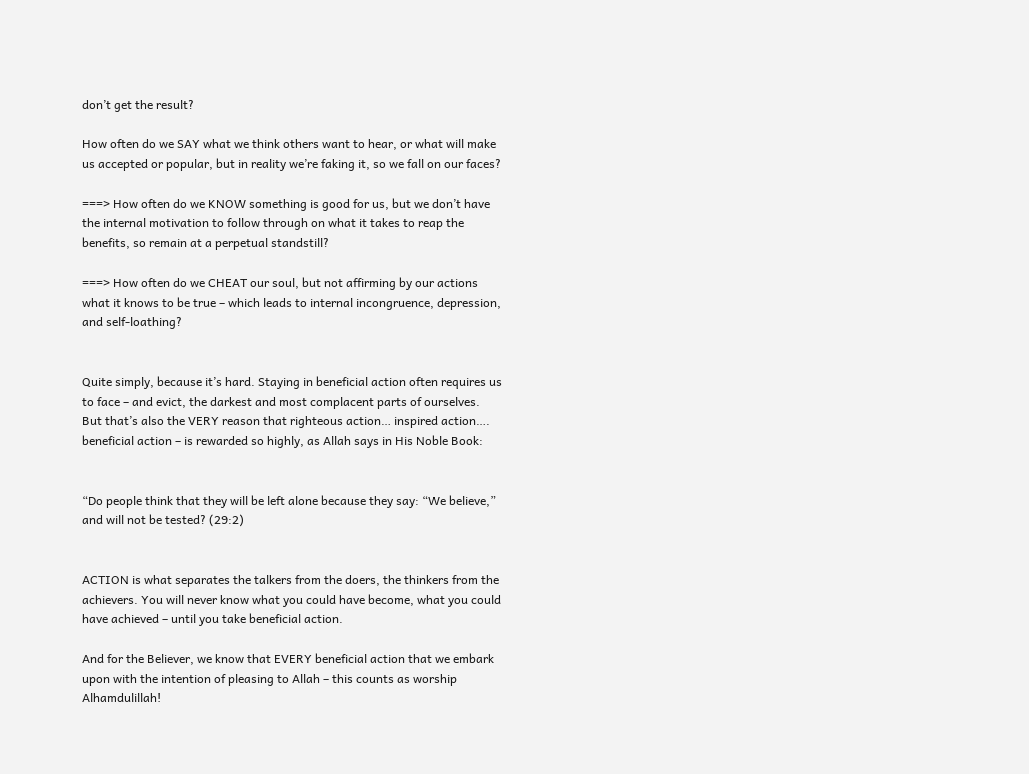don’t get the result?

How often do we SAY what we think others want to hear, or what will make us accepted or popular, but in reality we’re faking it, so we fall on our faces?

===> How often do we KNOW something is good for us, but we don’t have the internal motivation to follow through on what it takes to reap the benefits, so remain at a perpetual standstill?

===> How often do we CHEAT our soul, but not affirming by our actions what it knows to be true – which leads to internal incongruence, depression, and self-loathing?


Quite simply, because it’s hard. Staying in beneficial action often requires us to face – and evict, the darkest and most complacent parts of ourselves.
But that’s also the VERY reason that righteous action… inspired action…. beneficial action – is rewarded so highly, as Allah says in His Noble Book:


“Do people think that they will be left alone because they say: “We believe,” and will not be tested? (29:2)


ACTION is what separates the talkers from the doers, the thinkers from the achievers. You will never know what you could have become, what you could have achieved – until you take beneficial action.

And for the Believer, we know that EVERY beneficial action that we embark upon with the intention of pleasing to Allah – this counts as worship Alhamdulillah!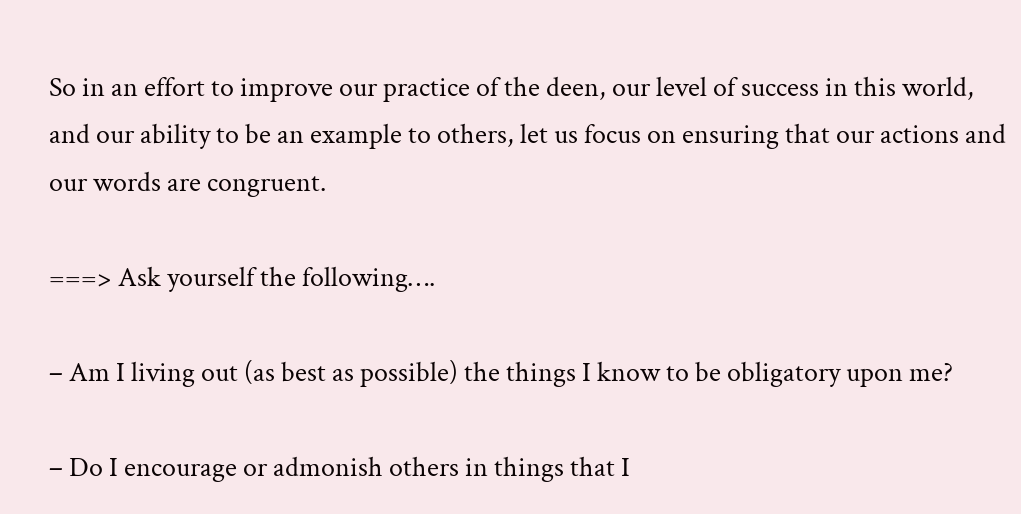So in an effort to improve our practice of the deen, our level of success in this world, and our ability to be an example to others, let us focus on ensuring that our actions and our words are congruent.

===> Ask yourself the following….

– Am I living out (as best as possible) the things I know to be obligatory upon me?

– Do I encourage or admonish others in things that I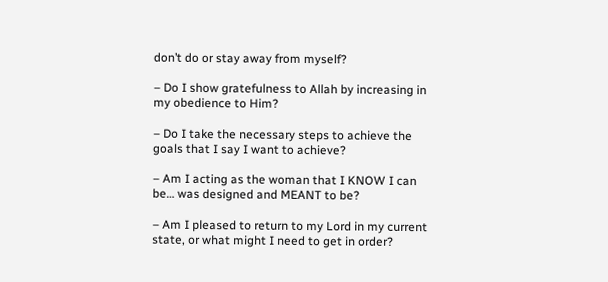don’t do or stay away from myself?

– Do I show gratefulness to Allah by increasing in my obedience to Him?

– Do I take the necessary steps to achieve the goals that I say I want to achieve?

– Am I acting as the woman that I KNOW I can be… was designed and MEANT to be?

– Am I pleased to return to my Lord in my current state, or what might I need to get in order?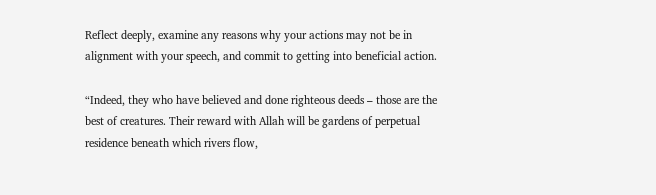Reflect deeply, examine any reasons why your actions may not be in alignment with your speech, and commit to getting into beneficial action.

“Indeed, they who have believed and done righteous deeds – those are the best of creatures. Their reward with Allah will be gardens of perpetual residence beneath which rivers flow,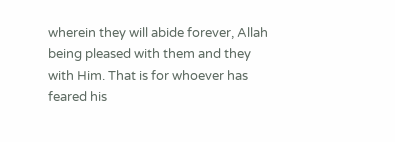wherein they will abide forever, Allah being pleased with them and they with Him. That is for whoever has feared his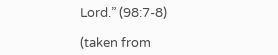Lord.” (98:7-8)

(taken from